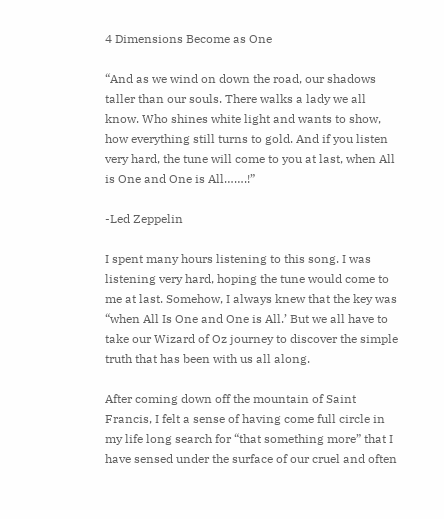4 Dimensions Become as One

“And as we wind on down the road, our shadows taller than our souls. There walks a lady we all know. Who shines white light and wants to show, how everything still turns to gold. And if you listen very hard, the tune will come to you at last, when All is One and One is All…….!”

-Led Zeppelin

I spent many hours listening to this song. I was listening very hard, hoping the tune would come to me at last. Somehow, I always knew that the key was “when All Is One and One is All.’ But we all have to take our Wizard of Oz journey to discover the simple truth that has been with us all along.

After coming down off the mountain of Saint Francis, I felt a sense of having come full circle in my life long search for “that something more” that I have sensed under the surface of our cruel and often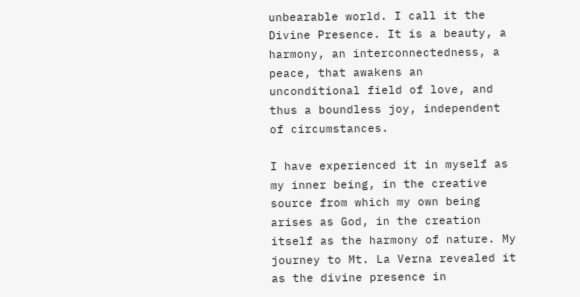unbearable world. I call it the Divine Presence. It is a beauty, a harmony, an interconnectedness, a peace, that awakens an unconditional field of love, and thus a boundless joy, independent of circumstances.

I have experienced it in myself as my inner being, in the creative source from which my own being arises as God, in the creation itself as the harmony of nature. My journey to Mt. La Verna revealed it as the divine presence in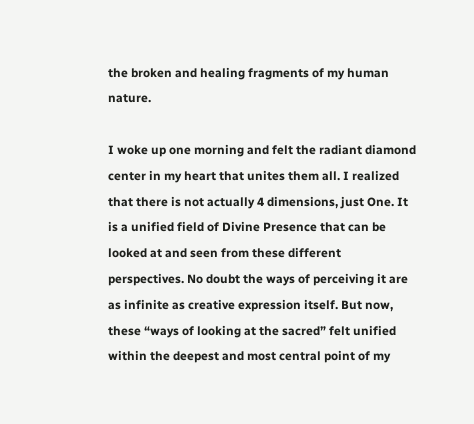the broken and healing fragments of my human nature.

I woke up one morning and felt the radiant diamond center in my heart that unites them all. I realized that there is not actually 4 dimensions, just One. It is a unified field of Divine Presence that can be looked at and seen from these different perspectives. No doubt the ways of perceiving it are as infinite as creative expression itself. But now, these “ways of looking at the sacred” felt unified within the deepest and most central point of my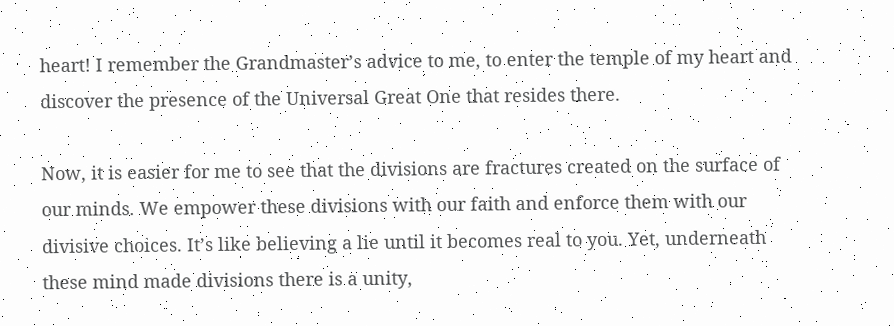heart! I remember the Grandmaster’s advice to me, to enter the temple of my heart and discover the presence of the Universal Great One that resides there.

Now, it is easier for me to see that the divisions are fractures created on the surface of our minds. We empower these divisions with our faith and enforce them with our divisive choices. It’s like believing a lie until it becomes real to you. Yet, underneath these mind made divisions there is a unity,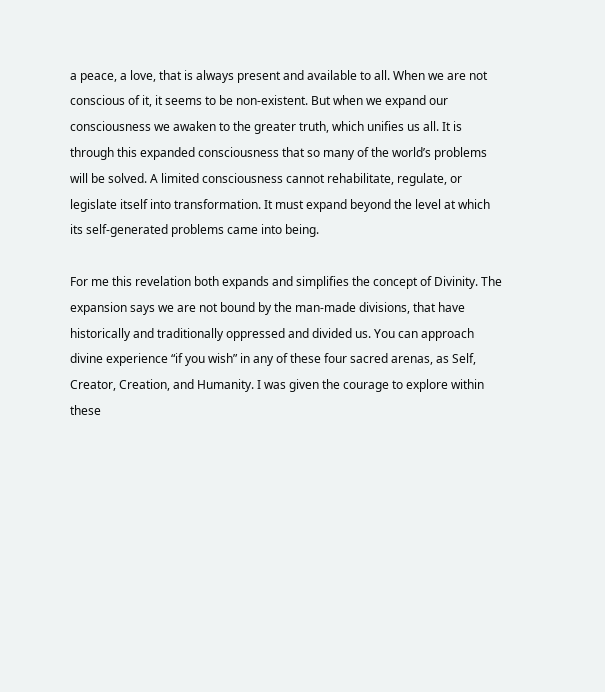a peace, a love, that is always present and available to all. When we are not conscious of it, it seems to be non-existent. But when we expand our consciousness we awaken to the greater truth, which unifies us all. It is through this expanded consciousness that so many of the world’s problems will be solved. A limited consciousness cannot rehabilitate, regulate, or legislate itself into transformation. It must expand beyond the level at which its self-generated problems came into being.

For me this revelation both expands and simplifies the concept of Divinity. The expansion says we are not bound by the man-made divisions, that have historically and traditionally oppressed and divided us. You can approach divine experience “if you wish” in any of these four sacred arenas, as Self, Creator, Creation, and Humanity. I was given the courage to explore within these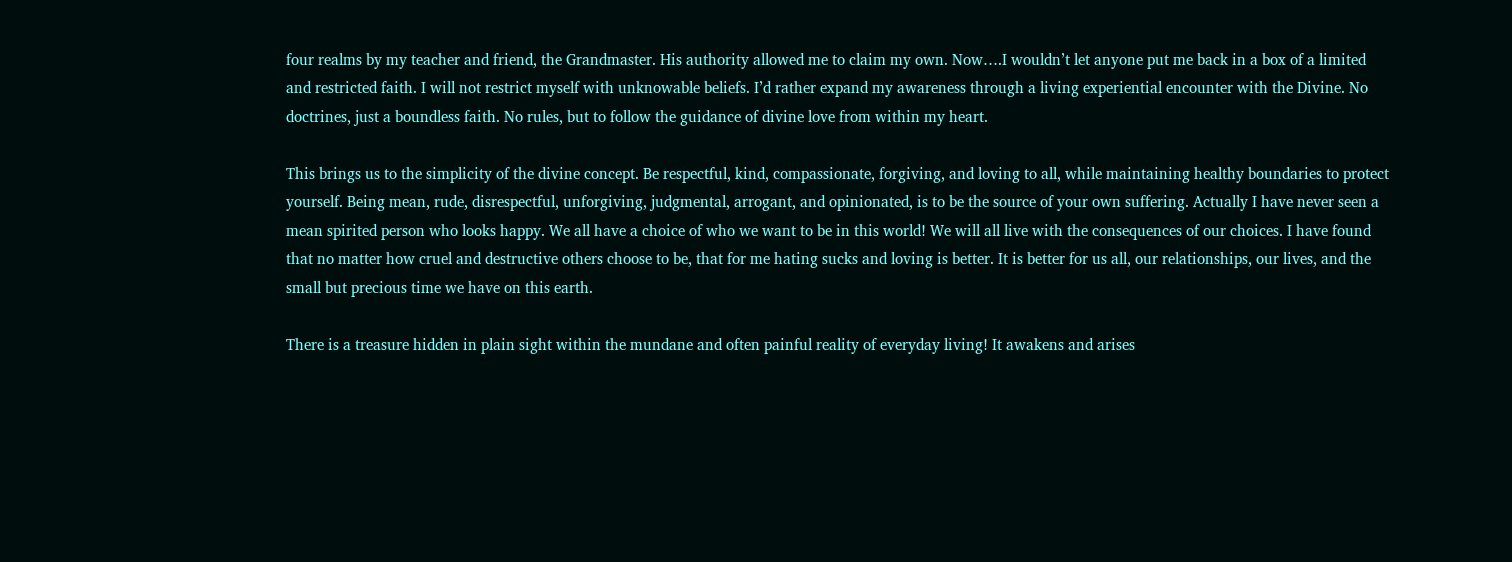four realms by my teacher and friend, the Grandmaster. His authority allowed me to claim my own. Now….I wouldn’t let anyone put me back in a box of a limited and restricted faith. I will not restrict myself with unknowable beliefs. I’d rather expand my awareness through a living experiential encounter with the Divine. No doctrines, just a boundless faith. No rules, but to follow the guidance of divine love from within my heart.

This brings us to the simplicity of the divine concept. Be respectful, kind, compassionate, forgiving, and loving to all, while maintaining healthy boundaries to protect yourself. Being mean, rude, disrespectful, unforgiving, judgmental, arrogant, and opinionated, is to be the source of your own suffering. Actually I have never seen a mean spirited person who looks happy. We all have a choice of who we want to be in this world! We will all live with the consequences of our choices. I have found that no matter how cruel and destructive others choose to be, that for me hating sucks and loving is better. It is better for us all, our relationships, our lives, and the small but precious time we have on this earth.

There is a treasure hidden in plain sight within the mundane and often painful reality of everyday living! It awakens and arises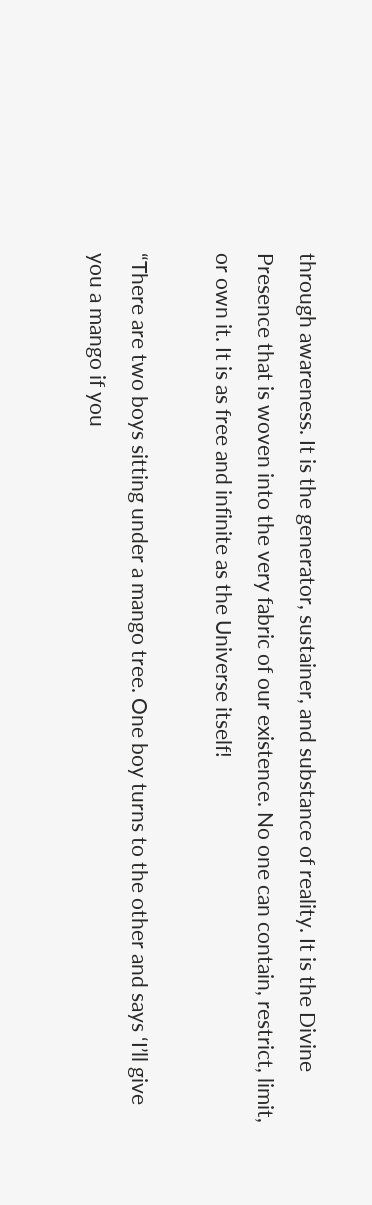through awareness. It is the generator, sustainer, and substance of reality. It is the Divine Presence that is woven into the very fabric of our existence. No one can contain, restrict, limit, or own it. It is as free and infinite as the Universe itself!

“There are two boys sitting under a mango tree. One boy turns to the other and says ‘I’ll give you a mango if you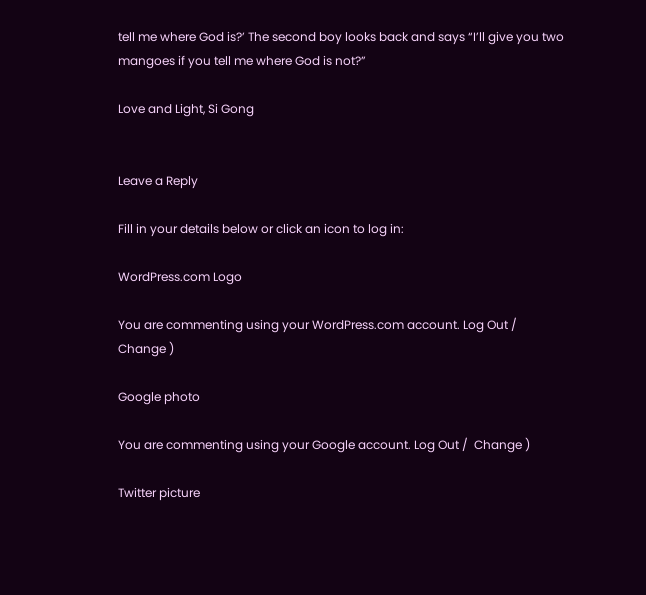tell me where God is?’ The second boy looks back and says “I’ll give you two mangoes if you tell me where God is not?”

Love and Light, Si Gong


Leave a Reply

Fill in your details below or click an icon to log in:

WordPress.com Logo

You are commenting using your WordPress.com account. Log Out /  Change )

Google photo

You are commenting using your Google account. Log Out /  Change )

Twitter picture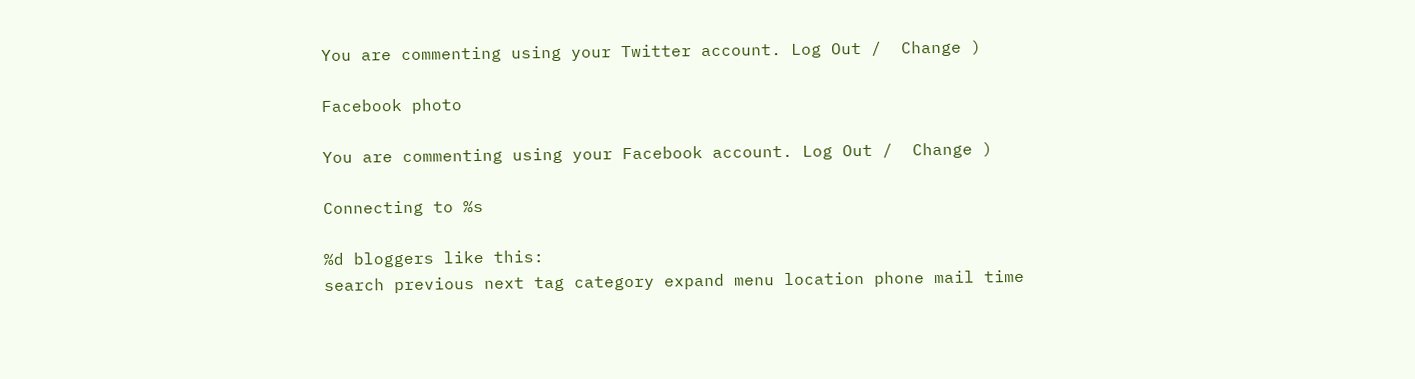You are commenting using your Twitter account. Log Out /  Change )

Facebook photo

You are commenting using your Facebook account. Log Out /  Change )

Connecting to %s

%d bloggers like this:
search previous next tag category expand menu location phone mail time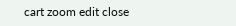cart zoom edit close